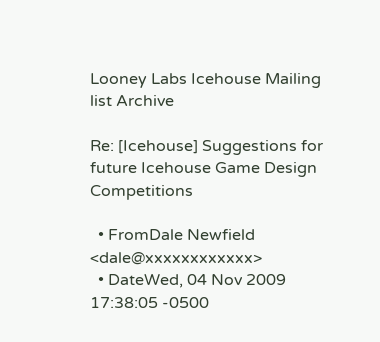Looney Labs Icehouse Mailing list Archive

Re: [Icehouse] Suggestions for future Icehouse Game Design Competitions

  • FromDale Newfield <dale@xxxxxxxxxxxx>
  • DateWed, 04 Nov 2009 17:38:05 -0500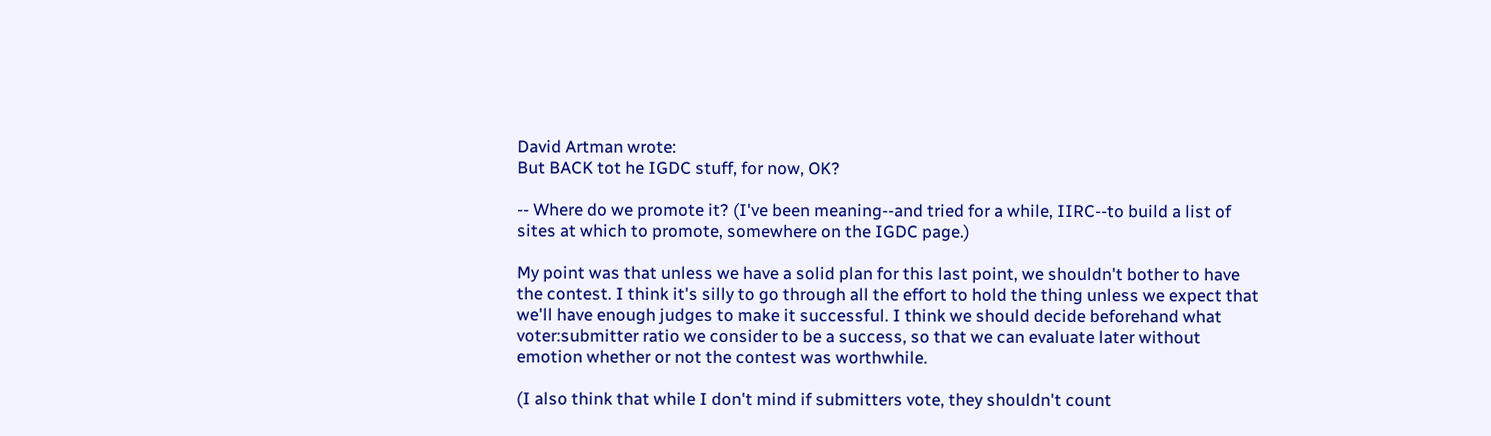David Artman wrote:
But BACK tot he IGDC stuff, for now, OK?

-- Where do we promote it? (I've been meaning--and tried for a while, IIRC--to build a list of sites at which to promote, somewhere on the IGDC page.)

My point was that unless we have a solid plan for this last point, we shouldn't bother to have the contest. I think it's silly to go through all the effort to hold the thing unless we expect that we'll have enough judges to make it successful. I think we should decide beforehand what voter:submitter ratio we consider to be a success, so that we can evaluate later without emotion whether or not the contest was worthwhile.

(I also think that while I don't mind if submitters vote, they shouldn't count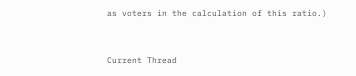as voters in the calculation of this ratio.)


Current Thread